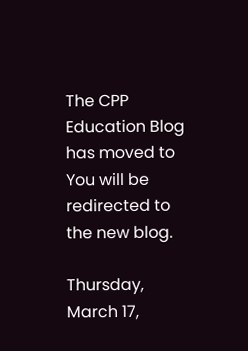The CPP Education Blog has moved to You will be redirected to the new blog.

Thursday, March 17,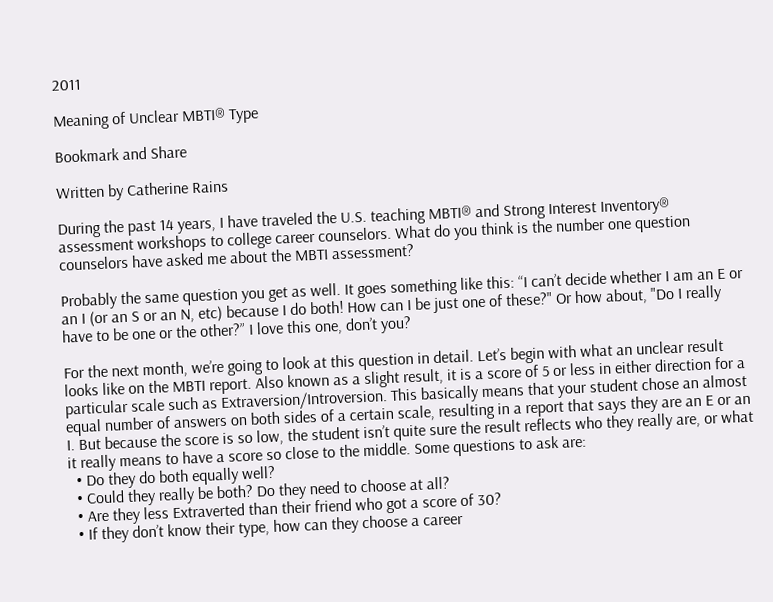2011

Meaning of Unclear MBTI® Type

Bookmark and Share

Written by Catherine Rains

During the past 14 years, I have traveled the U.S. teaching MBTI® and Strong Interest Inventory® assessment workshops to college career counselors. What do you think is the number one question counselors have asked me about the MBTI assessment?

Probably the same question you get as well. It goes something like this: “I can’t decide whether I am an E or an I (or an S or an N, etc) because I do both! How can I be just one of these?" Or how about, "Do I really have to be one or the other?” I love this one, don’t you?

For the next month, we’re going to look at this question in detail. Let’s begin with what an unclear result looks like on the MBTI report. Also known as a slight result, it is a score of 5 or less in either direction for a particular scale such as Extraversion/Introversion. This basically means that your student chose an almost equal number of answers on both sides of a certain scale, resulting in a report that says they are an E or an I. But because the score is so low, the student isn’t quite sure the result reflects who they really are, or what it really means to have a score so close to the middle. Some questions to ask are:
  • Do they do both equally well?
  • Could they really be both? Do they need to choose at all?
  • Are they less Extraverted than their friend who got a score of 30?
  • If they don’t know their type, how can they choose a career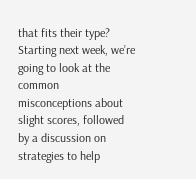that fits their type?
Starting next week, we’re going to look at the common misconceptions about slight scores, followed by a discussion on strategies to help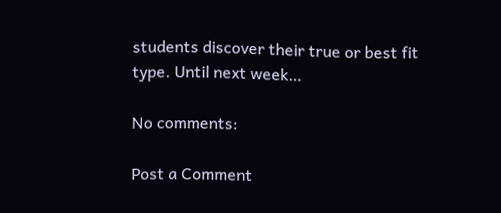students discover their true or best fit type. Until next week…

No comments:

Post a Comment